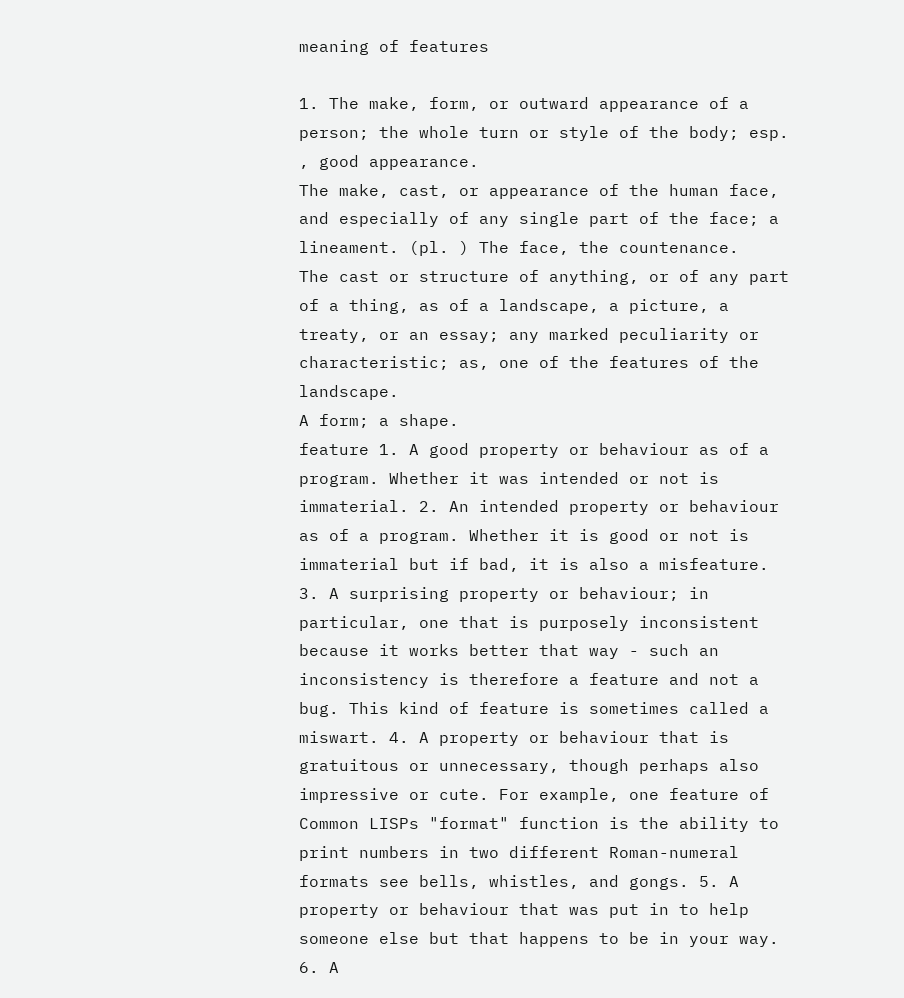meaning of features

1. The make, form, or outward appearance of a person; the whole turn or style of the body; esp. , good appearance.
The make, cast, or appearance of the human face, and especially of any single part of the face; a lineament. (pl. ) The face, the countenance.
The cast or structure of anything, or of any part of a thing, as of a landscape, a picture, a treaty, or an essay; any marked peculiarity or characteristic; as, one of the features of the landscape.
A form; a shape.
feature 1. A good property or behaviour as of a program. Whether it was intended or not is immaterial. 2. An intended property or behaviour as of a program. Whether it is good or not is immaterial but if bad, it is also a misfeature. 3. A surprising property or behaviour; in particular, one that is purposely inconsistent because it works better that way - such an inconsistency is therefore a feature and not a bug. This kind of feature is sometimes called a miswart. 4. A property or behaviour that is gratuitous or unnecessary, though perhaps also impressive or cute. For example, one feature of Common LISPs "format" function is the ability to print numbers in two different Roman-numeral formats see bells, whistles, and gongs. 5. A property or behaviour that was put in to help someone else but that happens to be in your way. 6. A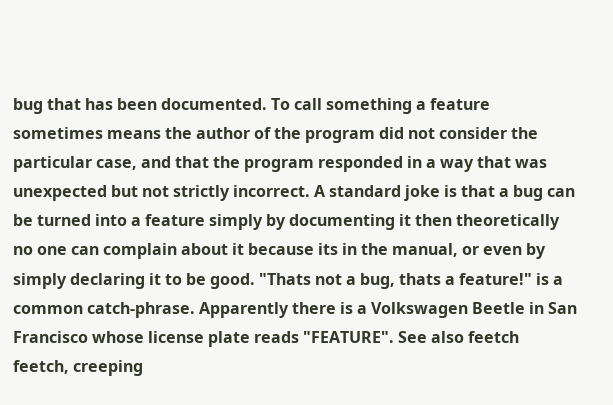bug that has been documented. To call something a feature sometimes means the author of the program did not consider the particular case, and that the program responded in a way that was unexpected but not strictly incorrect. A standard joke is that a bug can be turned into a feature simply by documenting it then theoretically no one can complain about it because its in the manual, or even by simply declaring it to be good. "Thats not a bug, thats a feature!" is a common catch-phrase. Apparently there is a Volkswagen Beetle in San Francisco whose license plate reads "FEATURE". See also feetch feetch, creeping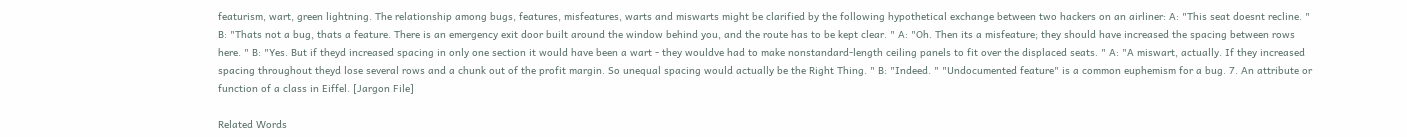featurism, wart, green lightning. The relationship among bugs, features, misfeatures, warts and miswarts might be clarified by the following hypothetical exchange between two hackers on an airliner: A: "This seat doesnt recline. " B: "Thats not a bug, thats a feature. There is an emergency exit door built around the window behind you, and the route has to be kept clear. " A: "Oh. Then its a misfeature; they should have increased the spacing between rows here. " B: "Yes. But if theyd increased spacing in only one section it would have been a wart - they wouldve had to make nonstandard-length ceiling panels to fit over the displaced seats. " A: "A miswart, actually. If they increased spacing throughout theyd lose several rows and a chunk out of the profit margin. So unequal spacing would actually be the Right Thing. " B: "Indeed. " "Undocumented feature" is a common euphemism for a bug. 7. An attribute or function of a class in Eiffel. [Jargon File]

Related Words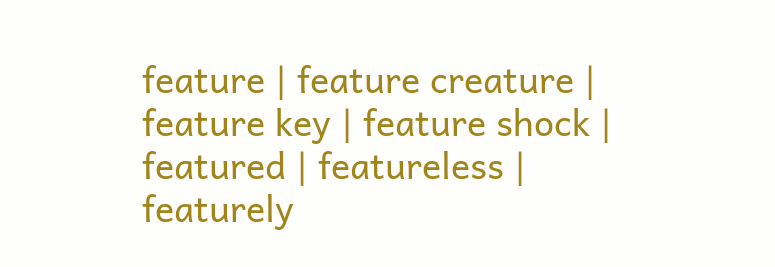feature | feature creature | feature key | feature shock | featured | featureless | featurely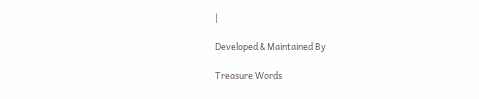|

Developed & Maintained By

Treasure Words